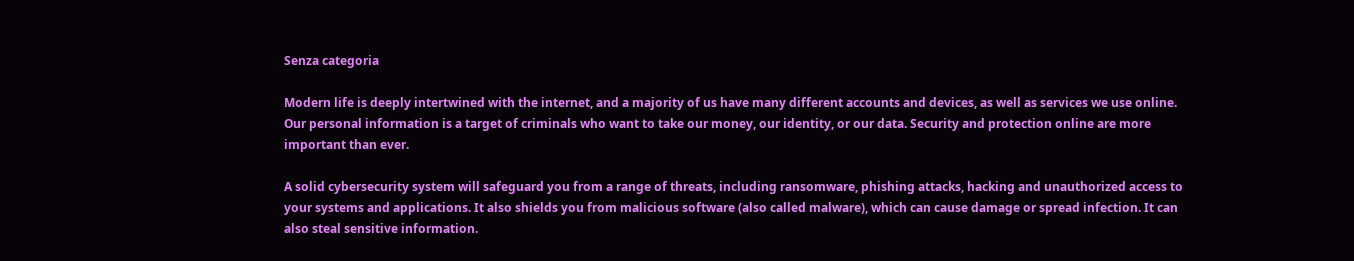Senza categoria

Modern life is deeply intertwined with the internet, and a majority of us have many different accounts and devices, as well as services we use online. Our personal information is a target of criminals who want to take our money, our identity, or our data. Security and protection online are more important than ever.

A solid cybersecurity system will safeguard you from a range of threats, including ransomware, phishing attacks, hacking and unauthorized access to your systems and applications. It also shields you from malicious software (also called malware), which can cause damage or spread infection. It can also steal sensitive information.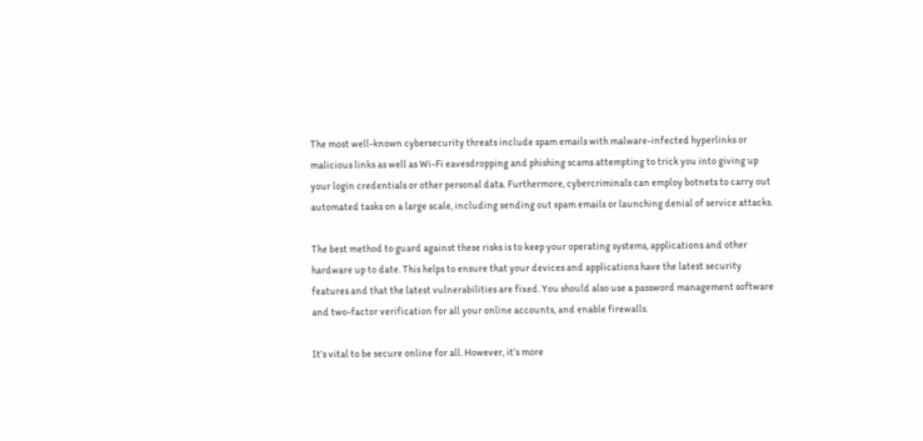The most well-known cybersecurity threats include spam emails with malware-infected hyperlinks or malicious links as well as Wi-Fi eavesdropping and phishing scams attempting to trick you into giving up your login credentials or other personal data. Furthermore, cybercriminals can employ botnets to carry out automated tasks on a large scale, including sending out spam emails or launching denial of service attacks.

The best method to guard against these risks is to keep your operating systems, applications and other hardware up to date. This helps to ensure that your devices and applications have the latest security features and that the latest vulnerabilities are fixed. You should also use a password management software and two-factor verification for all your online accounts, and enable firewalls.

It’s vital to be secure online for all. However, it’s more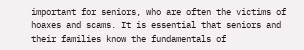important for seniors, who are often the victims of hoaxes and scams. It is essential that seniors and their families know the fundamentals of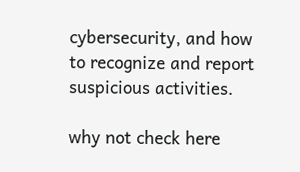cybersecurity, and how to recognize and report suspicious activities.

why not check here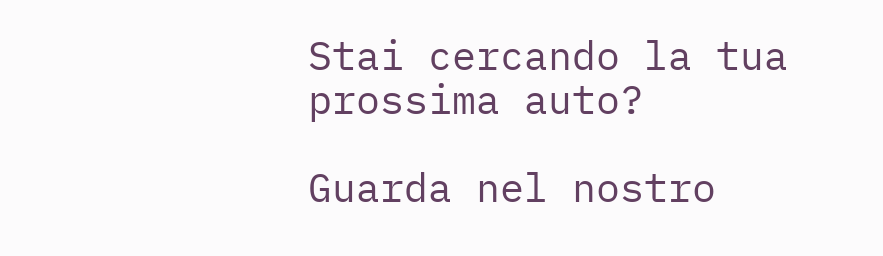Stai cercando la tua prossima auto?

Guarda nel nostro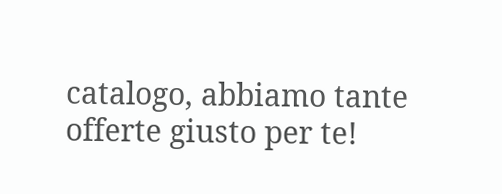catalogo, abbiamo tante offerte giusto per te!